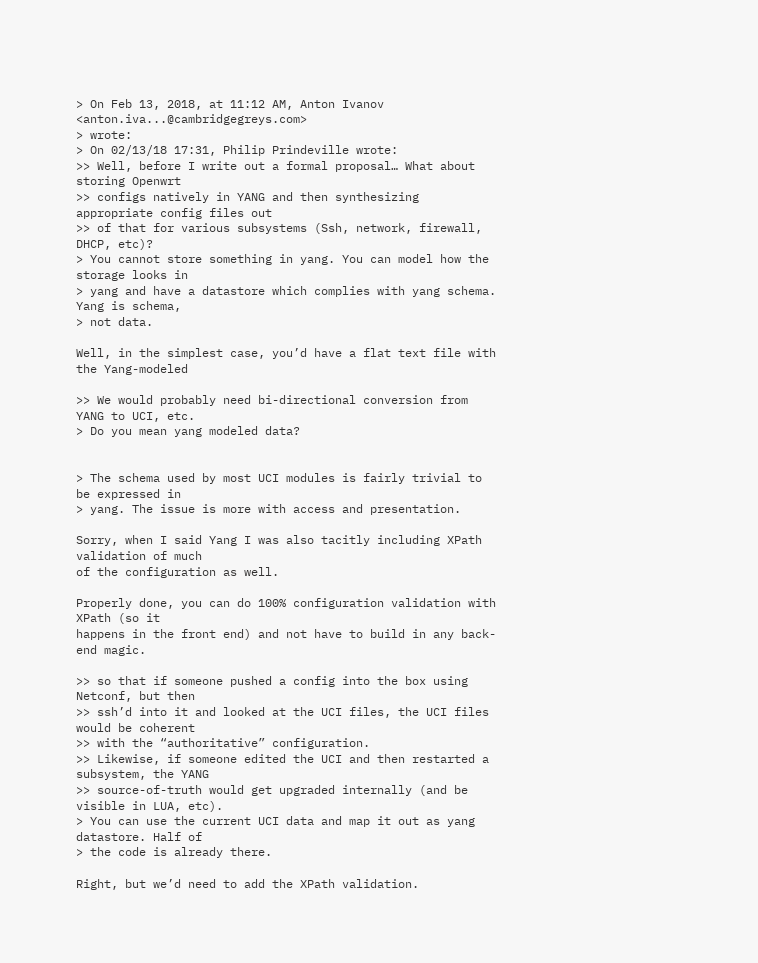> On Feb 13, 2018, at 11:12 AM, Anton Ivanov <anton.iva...@cambridgegreys.com>
> wrote:
> On 02/13/18 17:31, Philip Prindeville wrote:
>> Well, before I write out a formal proposal… What about storing Openwrt
>> configs natively in YANG and then synthesizing appropriate config files out
>> of that for various subsystems (Ssh, network, firewall, DHCP, etc)?
> You cannot store something in yang. You can model how the storage looks in
> yang and have a datastore which complies with yang schema. Yang is schema,
> not data.

Well, in the simplest case, you’d have a flat text file with the Yang-modeled

>> We would probably need bi-directional conversion from YANG to UCI, etc.
> Do you mean yang modeled data?


> The schema used by most UCI modules is fairly trivial to be expressed in
> yang. The issue is more with access and presentation.

Sorry, when I said Yang I was also tacitly including XPath validation of much
of the configuration as well.

Properly done, you can do 100% configuration validation with XPath (so it
happens in the front end) and not have to build in any back-end magic.

>> so that if someone pushed a config into the box using Netconf, but then
>> ssh’d into it and looked at the UCI files, the UCI files would be coherent
>> with the “authoritative” configuration.
>> Likewise, if someone edited the UCI and then restarted a subsystem, the YANG
>> source-of-truth would get upgraded internally (and be visible in LUA, etc).
> You can use the current UCI data and map it out as yang datastore. Half of
> the code is already there.

Right, but we’d need to add the XPath validation.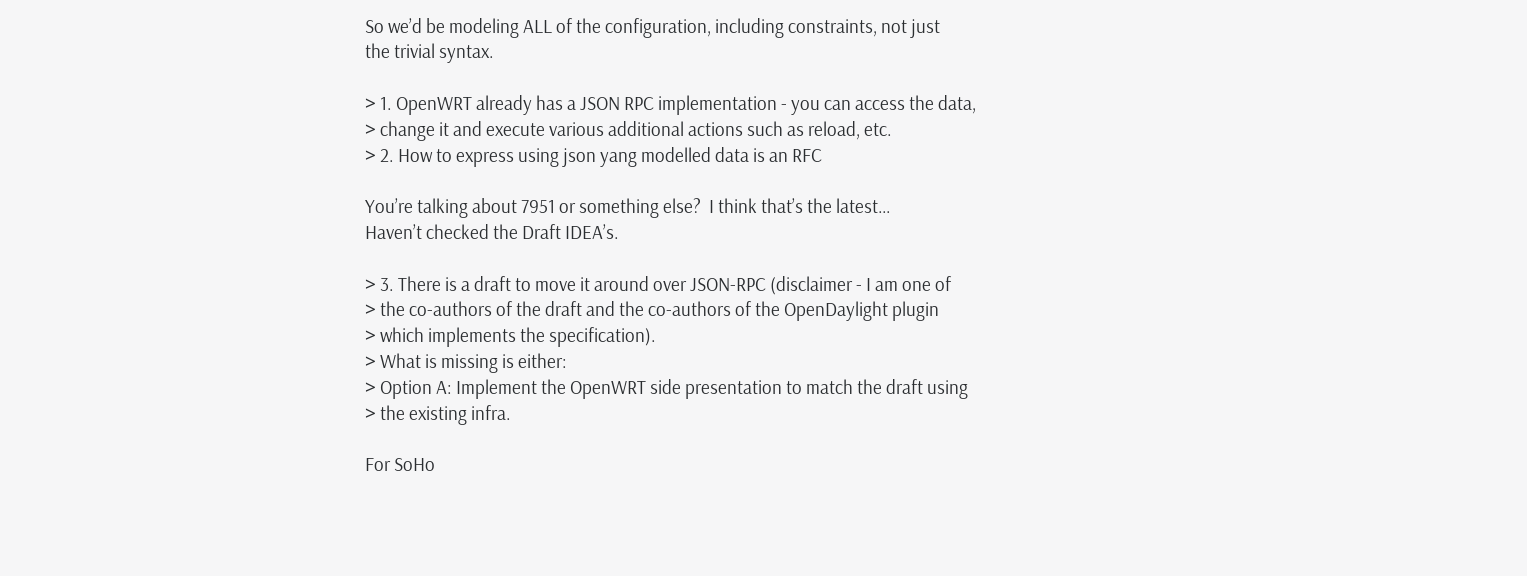So we’d be modeling ALL of the configuration, including constraints, not just
the trivial syntax.

> 1. OpenWRT already has a JSON RPC implementation - you can access the data,
> change it and execute various additional actions such as reload, etc.
> 2. How to express using json yang modelled data is an RFC

You’re talking about 7951 or something else?  I think that’s the latest…
Haven’t checked the Draft IDEA’s.

> 3. There is a draft to move it around over JSON-RPC (disclaimer - I am one of
> the co-authors of the draft and the co-authors of the OpenDaylight plugin
> which implements the specification).
> What is missing is either:
> Option A: Implement the OpenWRT side presentation to match the draft using
> the existing infra.

For SoHo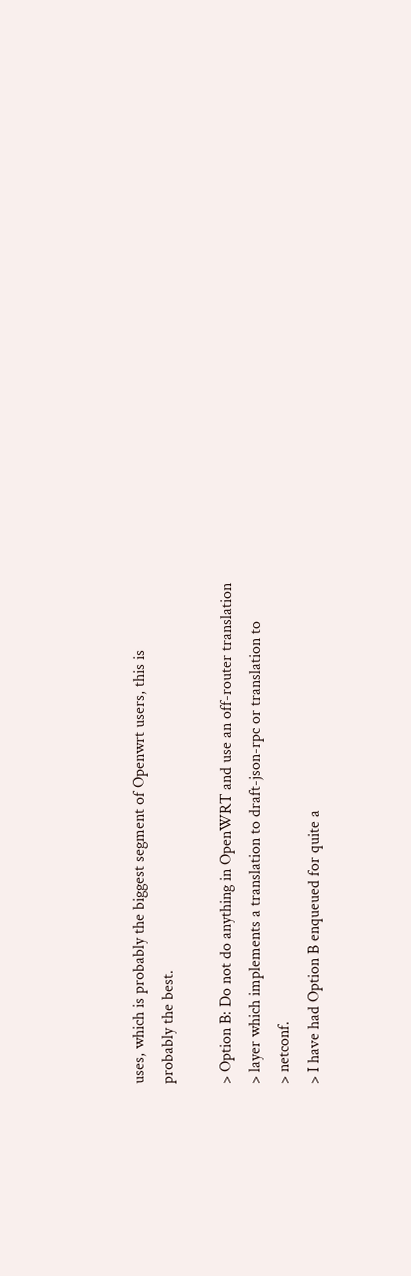uses, which is probably the biggest segment of Openwrt users, this is
probably the best.

> Option B: Do not do anything in OpenWRT and use an off-router translation
> layer which implements a translation to draft-json-rpc or translation to
> netconf.
> I have had Option B enqueued for quite a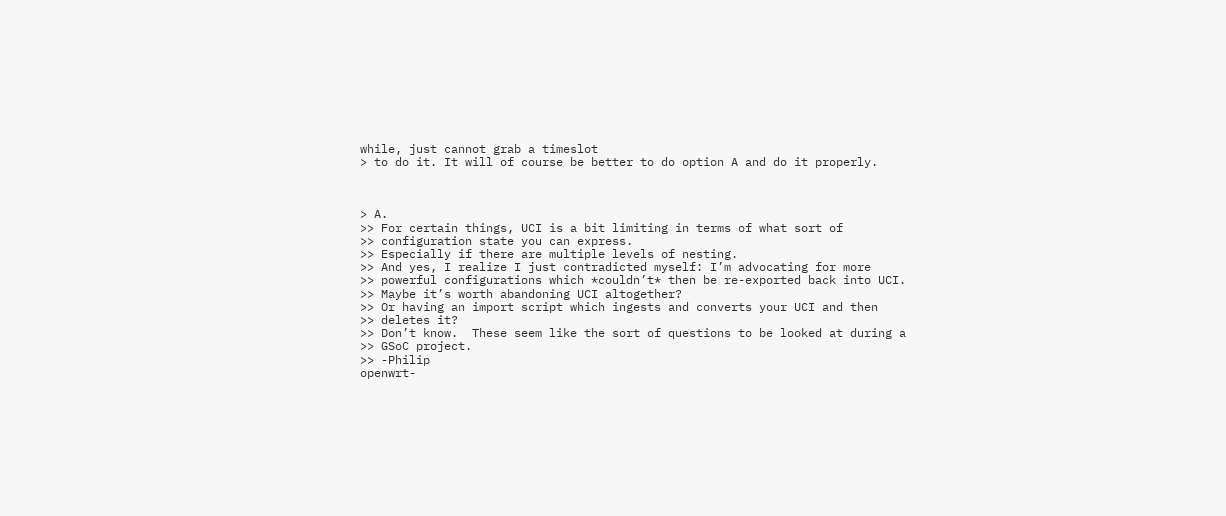while, just cannot grab a timeslot
> to do it. It will of course be better to do option A and do it properly.



> A.
>> For certain things, UCI is a bit limiting in terms of what sort of
>> configuration state you can express.
>> Especially if there are multiple levels of nesting.
>> And yes, I realize I just contradicted myself: I’m advocating for more
>> powerful configurations which *couldn’t* then be re-exported back into UCI.
>> Maybe it’s worth abandoning UCI altogether?
>> Or having an import script which ingests and converts your UCI and then
>> deletes it?
>> Don’t know.  These seem like the sort of questions to be looked at during a
>> GSoC project.
>> -Philip
openwrt-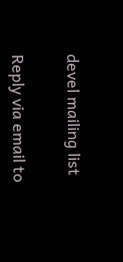devel mailing list

Reply via email to